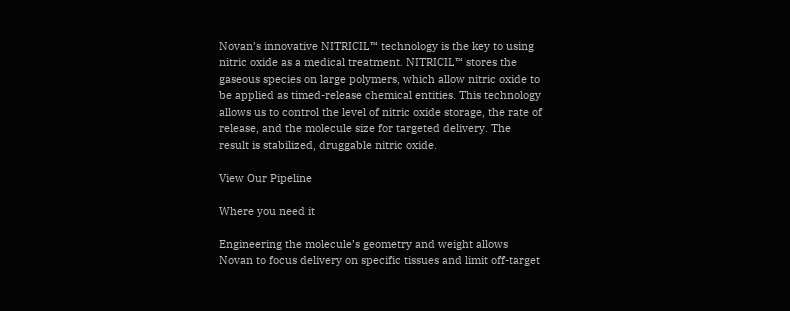Novan’s innovative NITRICIL™ technology is the key to using nitric oxide as a medical treatment. NITRICIL™ stores the gaseous species on large polymers, which allow nitric oxide to be applied as timed-release chemical entities. This technology allows us to control the level of nitric oxide storage, the rate of release, and the molecule size for targeted delivery. The result is stabilized, druggable nitric oxide.

View Our Pipeline

Where you need it

Engineering the molecule’s geometry and weight allows Novan to focus delivery on specific tissues and limit off-target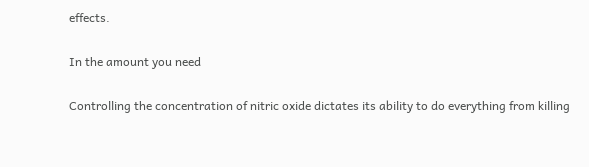effects.

In the amount you need

Controlling the concentration of nitric oxide dictates its ability to do everything from killing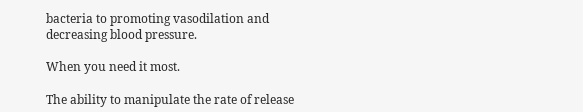bacteria to promoting vasodilation and decreasing blood pressure.

When you need it most.

The ability to manipulate the rate of release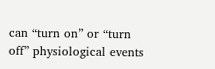can “turn on” or “turn off” physiological events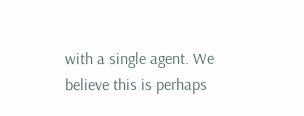with a single agent. We believe this is perhaps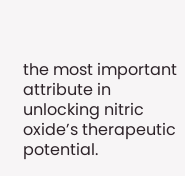the most important attribute in unlocking nitric oxide’s therapeutic potential.